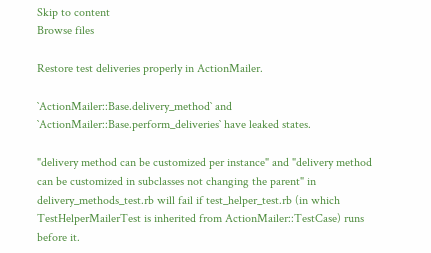Skip to content
Browse files

Restore test deliveries properly in ActionMailer.

`ActionMailer::Base.delivery_method` and
`ActionMailer::Base.perform_deliveries` have leaked states.

"delivery method can be customized per instance" and "delivery method
can be customized in subclasses not changing the parent" in
delivery_methods_test.rb will fail if test_helper_test.rb (in which
TestHelperMailerTest is inherited from ActionMailer::TestCase) runs
before it.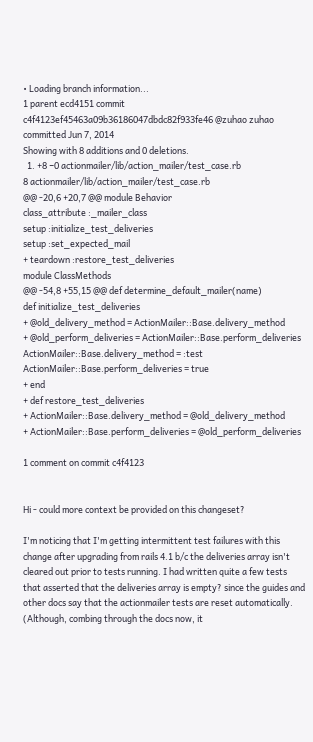• Loading branch information...
1 parent ecd4151 commit c4f4123ef45463a09b36186047dbdc82f933fe46 @zuhao zuhao committed Jun 7, 2014
Showing with 8 additions and 0 deletions.
  1. +8 −0 actionmailer/lib/action_mailer/test_case.rb
8 actionmailer/lib/action_mailer/test_case.rb
@@ -20,6 +20,7 @@ module Behavior
class_attribute :_mailer_class
setup :initialize_test_deliveries
setup :set_expected_mail
+ teardown :restore_test_deliveries
module ClassMethods
@@ -54,8 +55,15 @@ def determine_default_mailer(name)
def initialize_test_deliveries
+ @old_delivery_method = ActionMailer::Base.delivery_method
+ @old_perform_deliveries = ActionMailer::Base.perform_deliveries
ActionMailer::Base.delivery_method = :test
ActionMailer::Base.perform_deliveries = true
+ end
+ def restore_test_deliveries
+ ActionMailer::Base.delivery_method = @old_delivery_method
+ ActionMailer::Base.perform_deliveries = @old_perform_deliveries

1 comment on commit c4f4123


Hi - could more context be provided on this changeset?

I'm noticing that I'm getting intermittent test failures with this change after upgrading from rails 4.1 b/c the deliveries array isn't cleared out prior to tests running. I had written quite a few tests that asserted that the deliveries array is empty? since the guides and other docs say that the actionmailer tests are reset automatically. (Although, combing through the docs now, it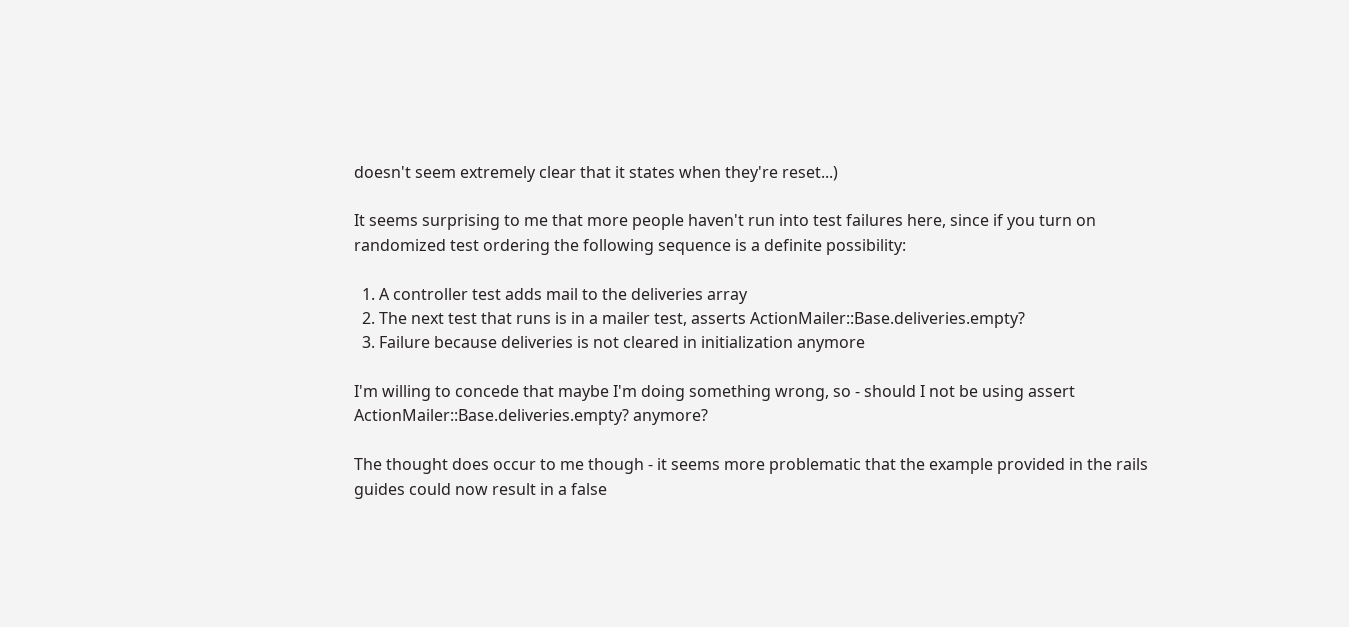doesn't seem extremely clear that it states when they're reset...)

It seems surprising to me that more people haven't run into test failures here, since if you turn on randomized test ordering the following sequence is a definite possibility:

  1. A controller test adds mail to the deliveries array
  2. The next test that runs is in a mailer test, asserts ActionMailer::Base.deliveries.empty?
  3. Failure because deliveries is not cleared in initialization anymore

I'm willing to concede that maybe I'm doing something wrong, so - should I not be using assert ActionMailer::Base.deliveries.empty? anymore?

The thought does occur to me though - it seems more problematic that the example provided in the rails guides could now result in a false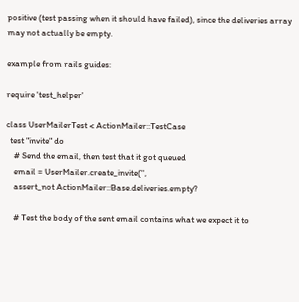positive (test passing when it should have failed), since the deliveries array may not actually be empty.

example from rails guides:

require 'test_helper'

class UserMailerTest < ActionMailer::TestCase
  test "invite" do
    # Send the email, then test that it got queued
    email = UserMailer.create_invite('',
    assert_not ActionMailer::Base.deliveries.empty?

    # Test the body of the sent email contains what we expect it to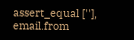assert_equal [''], email.from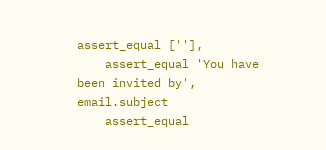assert_equal [''],
    assert_equal 'You have been invited by', email.subject
    assert_equal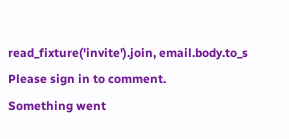read_fixture('invite').join, email.body.to_s
Please sign in to comment.
Something went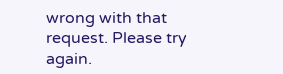wrong with that request. Please try again.